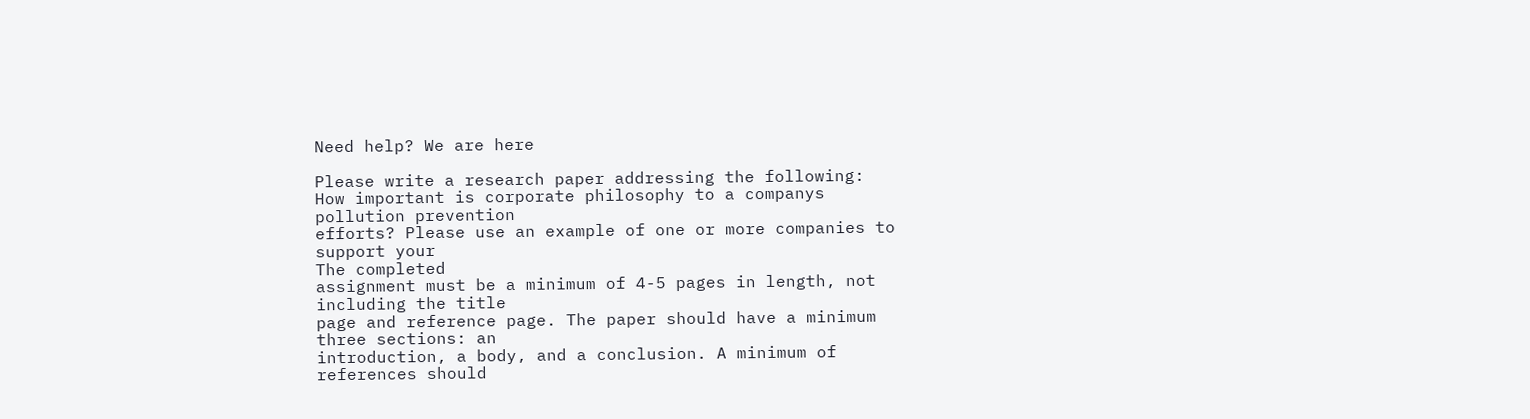Need help? We are here

Please write a research paper addressing the following:
How important is corporate philosophy to a companys
pollution prevention
efforts? Please use an example of one or more companies to
support your
The completed
assignment must be a minimum of 4-5 pages in length, not
including the title
page and reference page. The paper should have a minimum
three sections: an
introduction, a body, and a conclusion. A minimum of
references should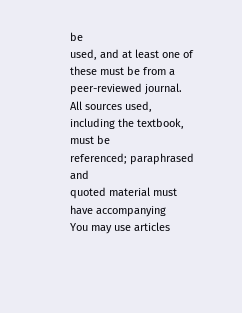be
used, and at least one of these must be from a
peer-reviewed journal.
All sources used, including the textbook,
must be
referenced; paraphrased and
quoted material must have accompanying
You may use articles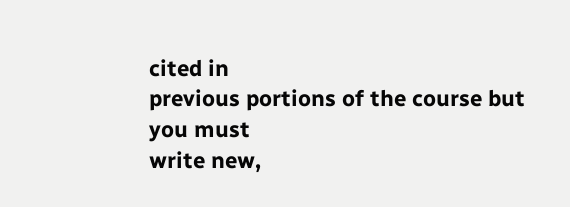cited in
previous portions of the course but
you must
write new,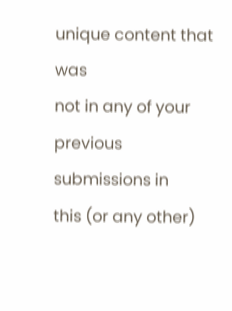unique content that was
not in any of your previous
submissions in
this (or any other)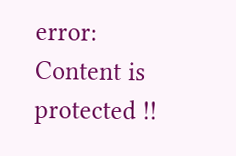error: Content is protected !!